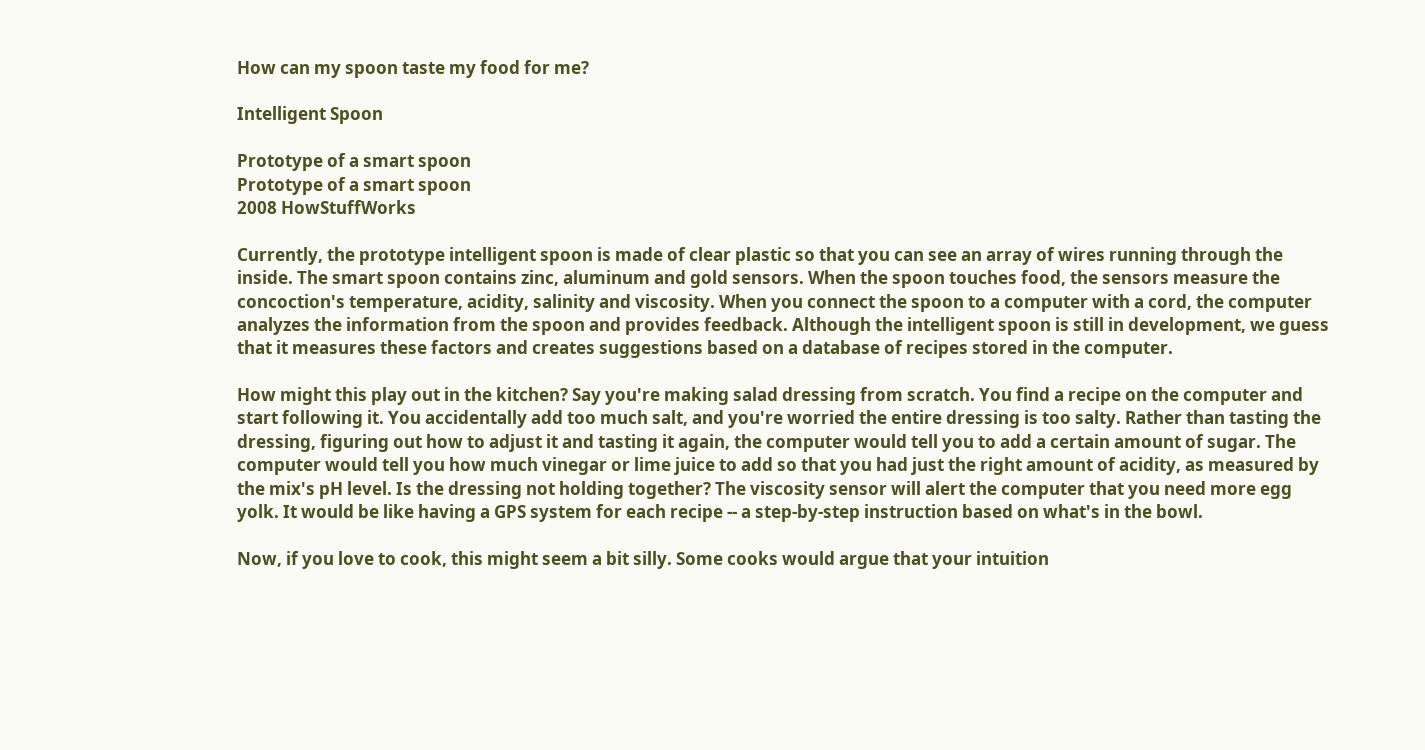How can my spoon taste my food for me?

Intelligent Spoon

Prototype of a smart spoon
Prototype of a smart spoon
2008 HowStuffWorks

Currently, the prototype intelligent spoon is made of clear plastic so that you can see an array of wires running through the inside. The smart spoon contains zinc, aluminum and gold sensors. When the spoon touches food, the sensors measure the concoction's temperature, acidity, salinity and viscosity. When you connect the spoon to a computer with a cord, the computer analyzes the information from the spoon and provides feedback. Although the intelligent spoon is still in development, we guess that it measures these factors and creates suggestions based on a database of recipes stored in the computer.

How might this play out in the kitchen? Say you're making salad dressing from scratch. You find a recipe on the computer and start following it. You accidentally add too much salt, and you're worried the entire dressing is too salty. Rather than tasting the dressing, figuring out how to adjust it and tasting it again, the computer would tell you to add a certain amount of sugar. The computer would tell you how much vinegar or lime juice to add so that you had just the right amount of acidity, as measured by the mix's pH level. Is the dressing not holding together? The viscosity sensor will alert the computer that you need more egg yolk. It would be like having a GPS system for each recipe -- a step-by-step instruction based on what's in the bowl.

Now, if you love to cook, this might seem a bit silly. Some cooks would argue that your intuition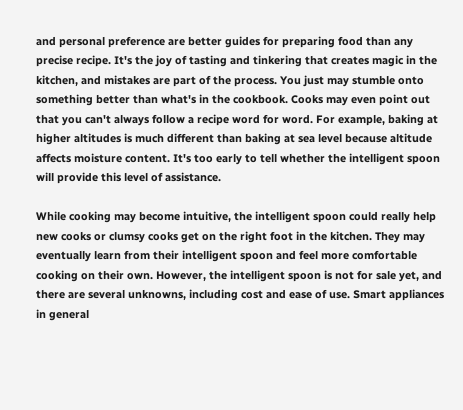and personal preference are better guides for preparing food than any precise recipe. It's the joy of tasting and tinkering that creates magic in the kitchen, and mistakes are part of the process. You just may stumble onto something better than what's in the cookbook. Cooks may even point out that you can't always follow a recipe word for word. For example, baking at higher altitudes is much different than baking at sea level because altitude affects moisture content. It's too early to tell whether the intelligent spoon will provide this level of assistance.

While cooking may become intuitive, the intelligent spoon could really help new cooks or clumsy cooks get on the right foot in the kitchen. They may eventually learn from their intelligent spoon and feel more comfortable cooking on their own. However, the intelligent spoon is not for sale yet, and there are several unknowns, including cost and ease of use. Smart appliances in general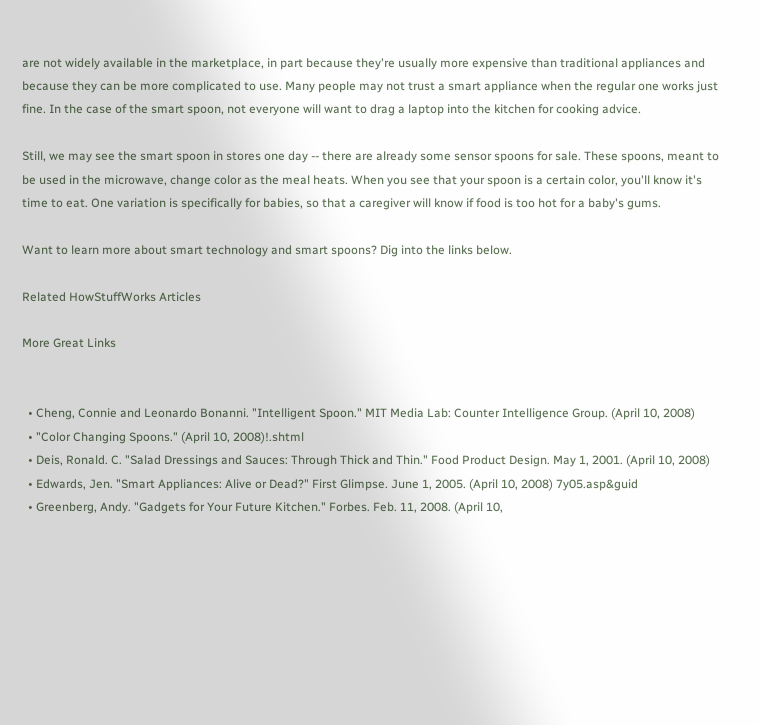are not widely available in the marketplace, in part because they're usually more expensive than traditional appliances and because they can be more complicated to use. Many people may not trust a smart appliance when the regular one works just fine. In the case of the smart spoon, not everyone will want to drag a laptop into the kitchen for cooking advice.

Still, we may see the smart spoon in stores one day -- there are already some sensor spoons for sale. These spoons, meant to be used in the microwave, change color as the meal heats. When you see that your spoon is a certain color, you'll know it's time to eat. One variation is specifically for babies, so that a caregiver will know if food is too hot for a baby's gums.

Want to learn more about smart technology and smart spoons? Dig into the links below.

Related HowStuffWorks Articles

More Great Links


  • Cheng, Connie and Leonardo Bonanni. "Intelligent Spoon." MIT Media Lab: Counter Intelligence Group. (April 10, 2008)
  • "Color Changing Spoons." (April 10, 2008)!.shtml
  • Deis, Ronald. C. "Salad Dressings and Sauces: Through Thick and Thin." Food Product Design. May 1, 2001. (April 10, 2008)
  • Edwards, Jen. "Smart Appliances: Alive or Dead?" First Glimpse. June 1, 2005. (April 10, 2008) 7y05.asp&guid
  • Greenberg, Andy. "Gadgets for Your Future Kitchen." Forbes. Feb. 11, 2008. (April 10,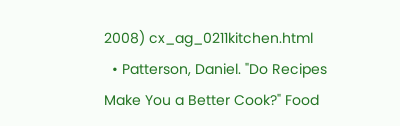2008) cx_ag_0211kitchen.html
  • Patterson, Daniel. "Do Recipes Make You a Better Cook?" Food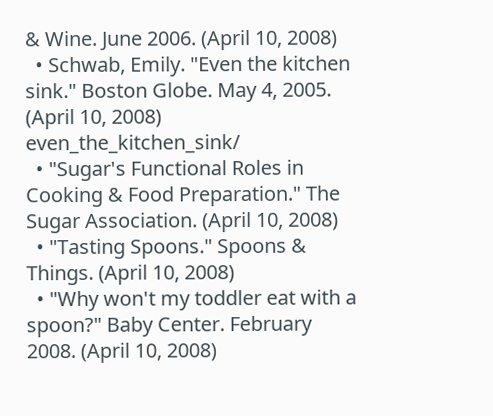& Wine. June 2006. (April 10, 2008)
  • Schwab, Emily. "Even the kitchen sink." Boston Globe. May 4, 2005. (April 10, 2008) even_the_kitchen_sink/
  • "Sugar's Functional Roles in Cooking & Food Preparation." The Sugar Association. (April 10, 2008)
  • "Tasting Spoons." Spoons & Things. (April 10, 2008)
  • "Why won't my toddler eat with a spoon?" Baby Center. February 2008. (April 10, 2008)